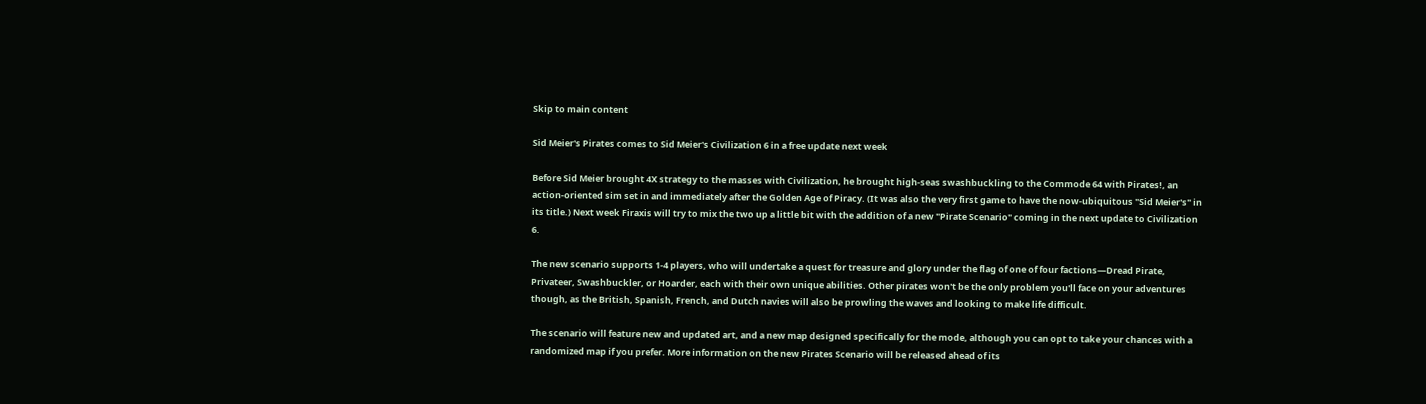Skip to main content

Sid Meier's Pirates comes to Sid Meier's Civilization 6 in a free update next week

Before Sid Meier brought 4X strategy to the masses with Civilization, he brought high-seas swashbuckling to the Commode 64 with Pirates!, an action-oriented sim set in and immediately after the Golden Age of Piracy. (It was also the very first game to have the now-ubiquitous "Sid Meier's" in its title.) Next week Firaxis will try to mix the two up a little bit with the addition of a new "Pirate Scenario" coming in the next update to Civilization 6.

The new scenario supports 1-4 players, who will undertake a quest for treasure and glory under the flag of one of four factions—Dread Pirate, Privateer, Swashbuckler, or Hoarder, each with their own unique abilities. Other pirates won't be the only problem you'll face on your adventures though, as the British, Spanish, French, and Dutch navies will also be prowling the waves and looking to make life difficult.

The scenario will feature new and updated art, and a new map designed specifically for the mode, although you can opt to take your chances with a randomized map if you prefer. More information on the new Pirates Scenario will be released ahead of its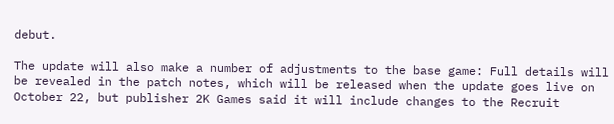debut.

The update will also make a number of adjustments to the base game: Full details will be revealed in the patch notes, which will be released when the update goes live on October 22, but publisher 2K Games said it will include changes to the Recruit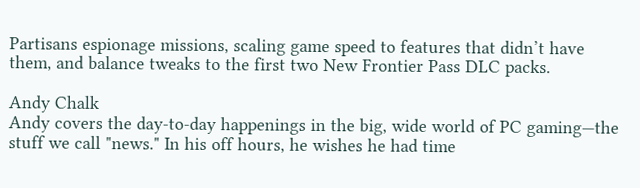Partisans espionage missions, scaling game speed to features that didn’t have them, and balance tweaks to the first two New Frontier Pass DLC packs.

Andy Chalk
Andy covers the day-to-day happenings in the big, wide world of PC gaming—the stuff we call "news." In his off hours, he wishes he had time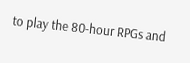to play the 80-hour RPGs and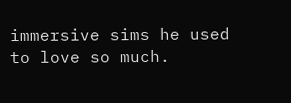immersive sims he used to love so much.